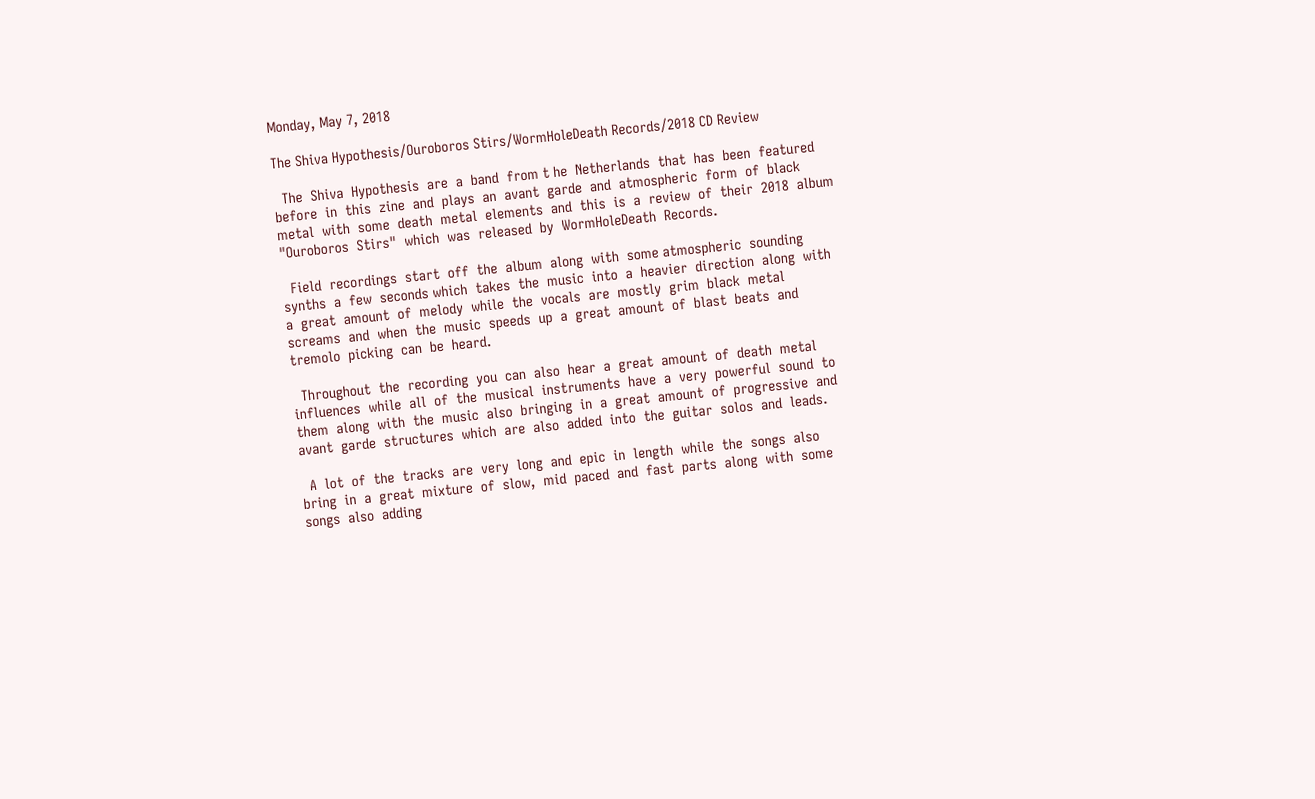Monday, May 7, 2018

The Shiva Hypothesis/Ouroboros Stirs/WormHoleDeath Records/2018 CD Review

  The  Shiva  Hypothesis  are  a  band  from t he  Netherlands  that  has  been  featured  before  in  this  zine  and  plays  an  avant  garde  and  atmospheric  form  of  black  metal  with  some  death  metal  elements  and  this  is  a  review  of  their  2018  album  "Ouroboros  Stirs"  which  was  released  by  WormHoleDeath  Records.

  Field  recordings  start  off  the  album  along  with  some atmospheric  sounding  synths  a  few  seconds which  takes  the  music  into  a  heavier  direction  along  with  a  great  amount  of  melody  while  the  vocals  are  mostly  grim  black  metal  screams  and  when  the  music  speeds  up  a  great  amount  of  blast  beats  and  tremolo  picking  can  be  heard.

  Throughout  the  recording  you  can  also  hear  a  great  amount  of  death  metal  influences  while  all  of  the  musical  instruments  have  a  very  powerful  sound  to  them  along  with  the  music  also  bringing  in  a  great  amount  of  progressive  and  avant  garde  structures  which  are  also  added  into  the  guitar  solos  and  leads.

  A  lot  of  the  tracks  are  very  long  and  epic  in  length  while  the  songs  also  bring  in  a  great  mixture  of  slow,  mid  paced  and  fast  parts  along  with  some  songs  also  adding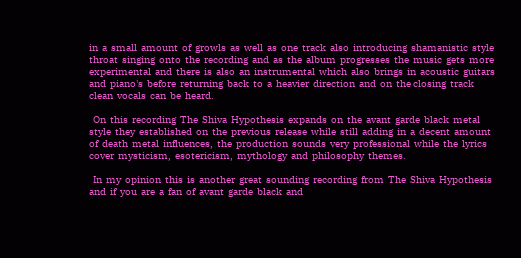in  a  small  amount  of  growls  as  well  as  one  track  also  introducing  shamanistic  style  throat  singing  onto  the  recording  and  as  the  album  progresses  the  music  gets  more  experimental  and  there  is  also  an  instrumental  which  also  brings  in  acoustic  guitars  and  piano's  before  returning  back  to  a  heavier  direction  and  on  the closing  track  clean  vocals  can  be  heard.

  On  this  recording  The  Shiva  Hypothesis  expands  on  the  avant  garde  black  metal  style  they  established  on  the  previous  release  while  still  adding  in  a  decent  amount  of  death  metal  influences,  the  production  sounds  very  professional  while  the  lyrics  cover  mysticism,  esotericism,  mythology  and  philosophy  themes.

  In  my  opinion  this  is  another  great  sounding  recording  from  The  Shiva  Hypothesis  and  if  you  are  a  fan  of  avant  garde  black  and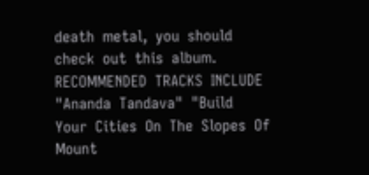death  metal,  you  should  check  out  this  album.  RECOMMENDED  TRACKS  INCLUDE  "Ananda  Tandava"  "Build  Your  Cities  On  The  Slopes  Of  Mount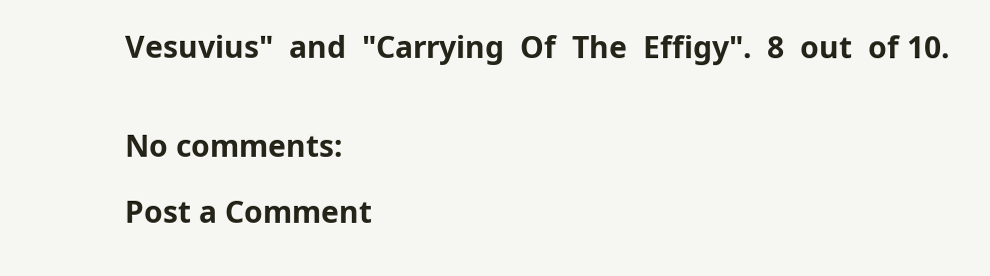Vesuvius"  and  "Carrying  Of  The  Effigy".  8  out  of 10.


No comments:

Post a Comment